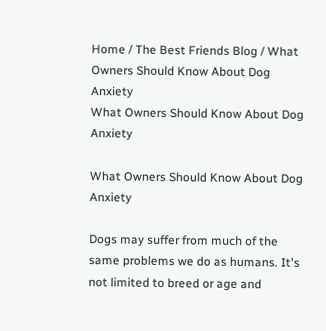Home / The Best Friends Blog / What Owners Should Know About Dog Anxiety
What Owners Should Know About Dog Anxiety

What Owners Should Know About Dog Anxiety

Dogs may suffer from much of the same problems we do as humans. It's not limited to breed or age and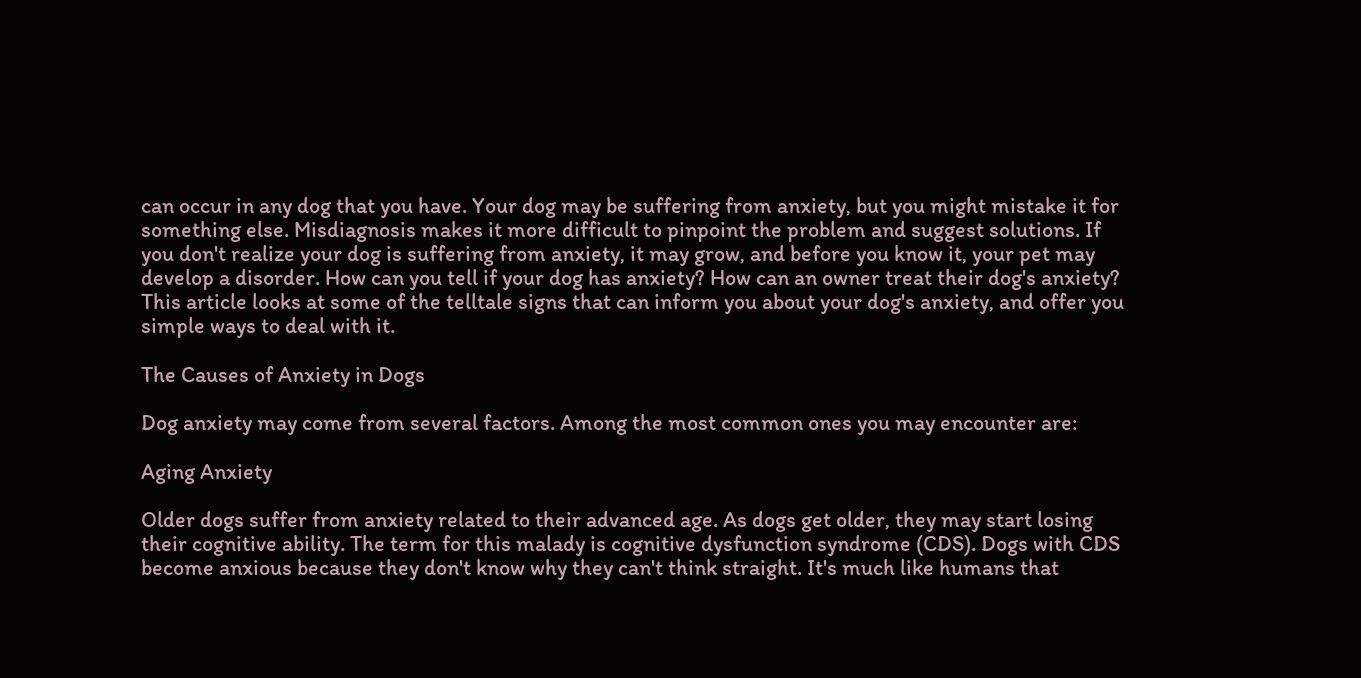can occur in any dog that you have. Your dog may be suffering from anxiety, but you might mistake it for something else. Misdiagnosis makes it more difficult to pinpoint the problem and suggest solutions. If you don't realize your dog is suffering from anxiety, it may grow, and before you know it, your pet may develop a disorder. How can you tell if your dog has anxiety? How can an owner treat their dog's anxiety? This article looks at some of the telltale signs that can inform you about your dog's anxiety, and offer you simple ways to deal with it.

The Causes of Anxiety in Dogs

Dog anxiety may come from several factors. Among the most common ones you may encounter are:

Aging Anxiety

Older dogs suffer from anxiety related to their advanced age. As dogs get older, they may start losing their cognitive ability. The term for this malady is cognitive dysfunction syndrome (CDS). Dogs with CDS become anxious because they don't know why they can't think straight. It's much like humans that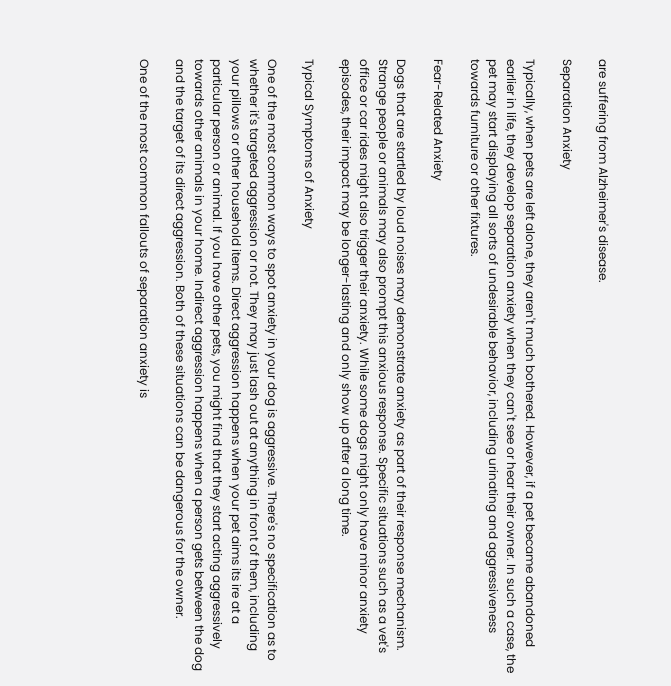are suffering from Alzheimer's disease.

Separation Anxiety

Typically, when pets are left alone, they aren't much bothered. However, if a pet became abandoned earlier in life, they develop separation anxiety when they can't see or hear their owner. In such a case, the pet may start displaying all sorts of undesirable behavior, including urinating and aggressiveness towards furniture or other fixtures.

Fear-Related Anxiety

Dogs that are startled by loud noises may demonstrate anxiety as part of their response mechanism. Strange people or animals may also prompt this anxious response. Specific situations such as a vet's office or car rides might also trigger their anxiety. While some dogs might only have minor anxiety episodes, their impact may be longer-lasting and only show up after a long time.

Typical Symptoms of Anxiety

One of the most common ways to spot anxiety in your dog is aggressive. There's no specification as to whether it's targeted aggression or not. They may just lash out at anything in front of them, including your pillows or other household items. Direct aggression happens when your pet aims its ire at a particular person or animal. If you have other pets, you might find that they start acting aggressively towards other animals in your home. Indirect aggression happens when a person gets between the dog and the target of its direct aggression. Both of these situations can be dangerous for the owner.

One of the most common fallouts of separation anxiety is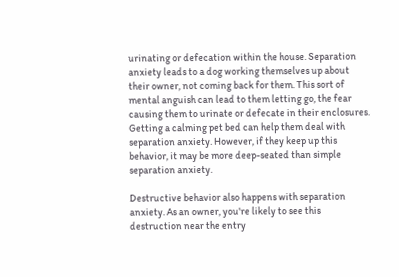urinating or defecation within the house. Separation anxiety leads to a dog working themselves up about their owner, not coming back for them. This sort of mental anguish can lead to them letting go, the fear causing them to urinate or defecate in their enclosures. Getting a calming pet bed can help them deal with separation anxiety. However, if they keep up this behavior, it may be more deep-seated than simple separation anxiety.

Destructive behavior also happens with separation anxiety. As an owner, you're likely to see this destruction near the entry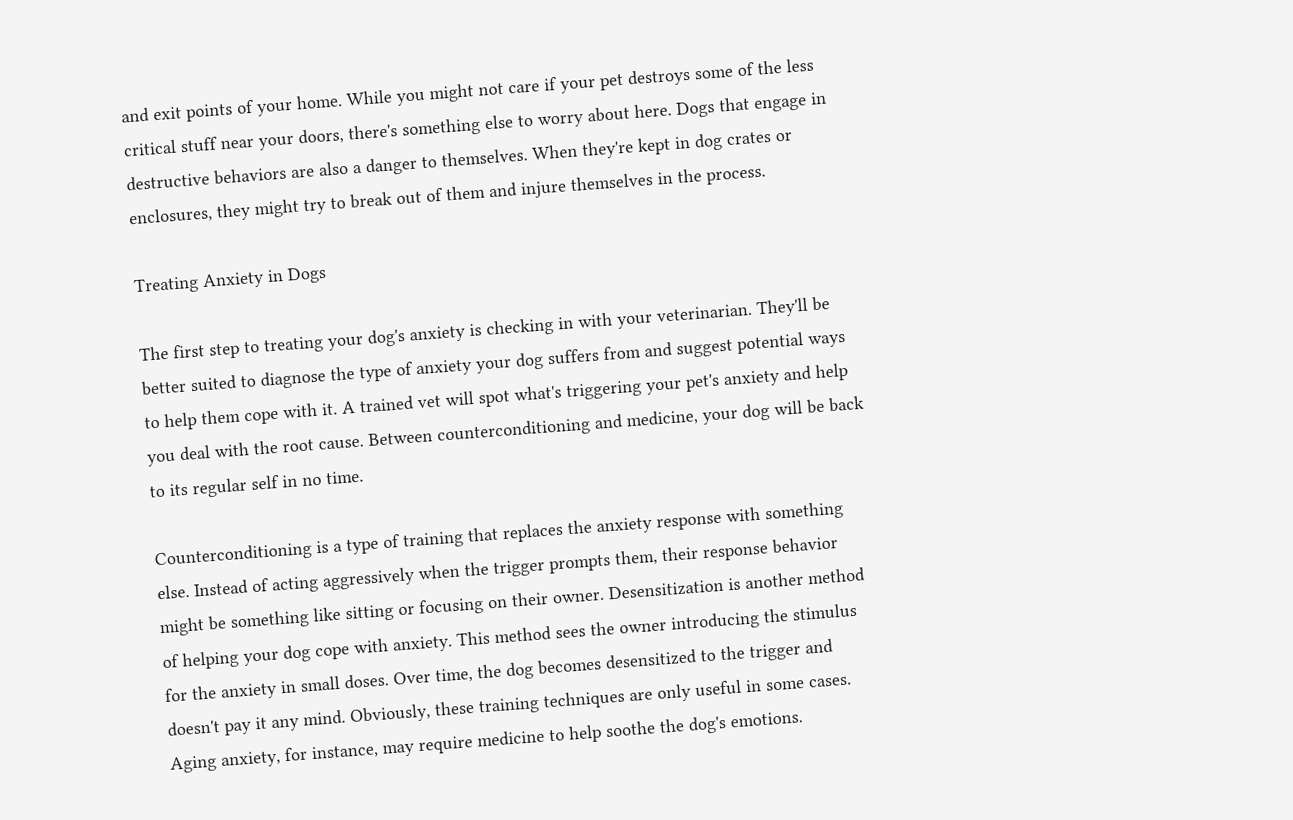and exit points of your home. While you might not care if your pet destroys some of the less critical stuff near your doors, there's something else to worry about here. Dogs that engage in destructive behaviors are also a danger to themselves. When they're kept in dog crates or enclosures, they might try to break out of them and injure themselves in the process.

Treating Anxiety in Dogs

The first step to treating your dog's anxiety is checking in with your veterinarian. They'll be better suited to diagnose the type of anxiety your dog suffers from and suggest potential ways to help them cope with it. A trained vet will spot what's triggering your pet's anxiety and help you deal with the root cause. Between counterconditioning and medicine, your dog will be back to its regular self in no time.

Counterconditioning is a type of training that replaces the anxiety response with something else. Instead of acting aggressively when the trigger prompts them, their response behavior might be something like sitting or focusing on their owner. Desensitization is another method of helping your dog cope with anxiety. This method sees the owner introducing the stimulus for the anxiety in small doses. Over time, the dog becomes desensitized to the trigger and doesn't pay it any mind. Obviously, these training techniques are only useful in some cases. Aging anxiety, for instance, may require medicine to help soothe the dog's emotions.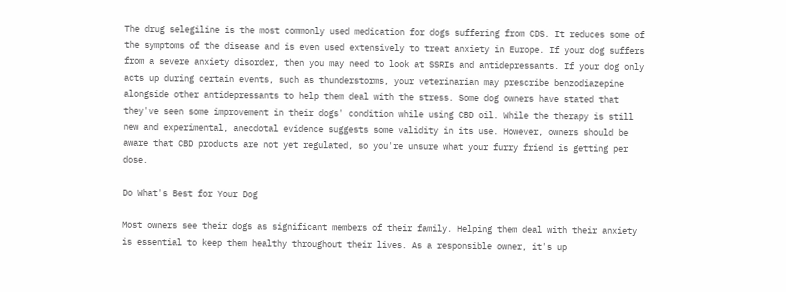The drug selegiline is the most commonly used medication for dogs suffering from CDS. It reduces some of the symptoms of the disease and is even used extensively to treat anxiety in Europe. If your dog suffers from a severe anxiety disorder, then you may need to look at SSRIs and antidepressants. If your dog only acts up during certain events, such as thunderstorms, your veterinarian may prescribe benzodiazepine alongside other antidepressants to help them deal with the stress. Some dog owners have stated that they've seen some improvement in their dogs' condition while using CBD oil. While the therapy is still new and experimental, anecdotal evidence suggests some validity in its use. However, owners should be aware that CBD products are not yet regulated, so you're unsure what your furry friend is getting per dose.

Do What's Best for Your Dog

Most owners see their dogs as significant members of their family. Helping them deal with their anxiety is essential to keep them healthy throughout their lives. As a responsible owner, it's up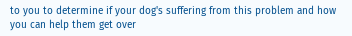to you to determine if your dog's suffering from this problem and how you can help them get over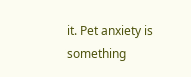it. Pet anxiety is something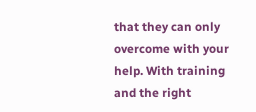that they can only overcome with your help. With training and the right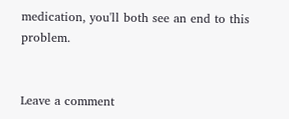medication, you'll both see an end to this problem.


Leave a comment